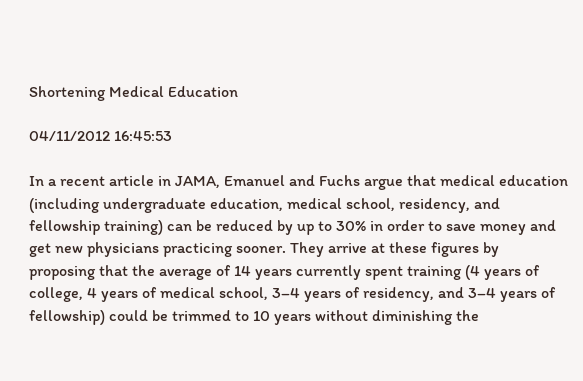Shortening Medical Education

04/11/2012 16:45:53

In a recent article in JAMA, Emanuel and Fuchs argue that medical education (including undergraduate education, medical school, residency, and fellowship training) can be reduced by up to 30% in order to save money and get new physicians practicing sooner. They arrive at these figures by proposing that the average of 14 years currently spent training (4 years of college, 4 years of medical school, 3–4 years of residency, and 3–4 years of fellowship) could be trimmed to 10 years without diminishing the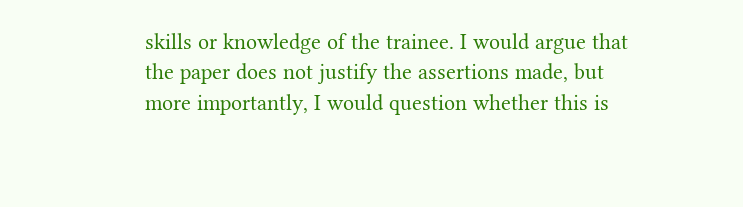skills or knowledge of the trainee. I would argue that the paper does not justify the assertions made, but more importantly, I would question whether this is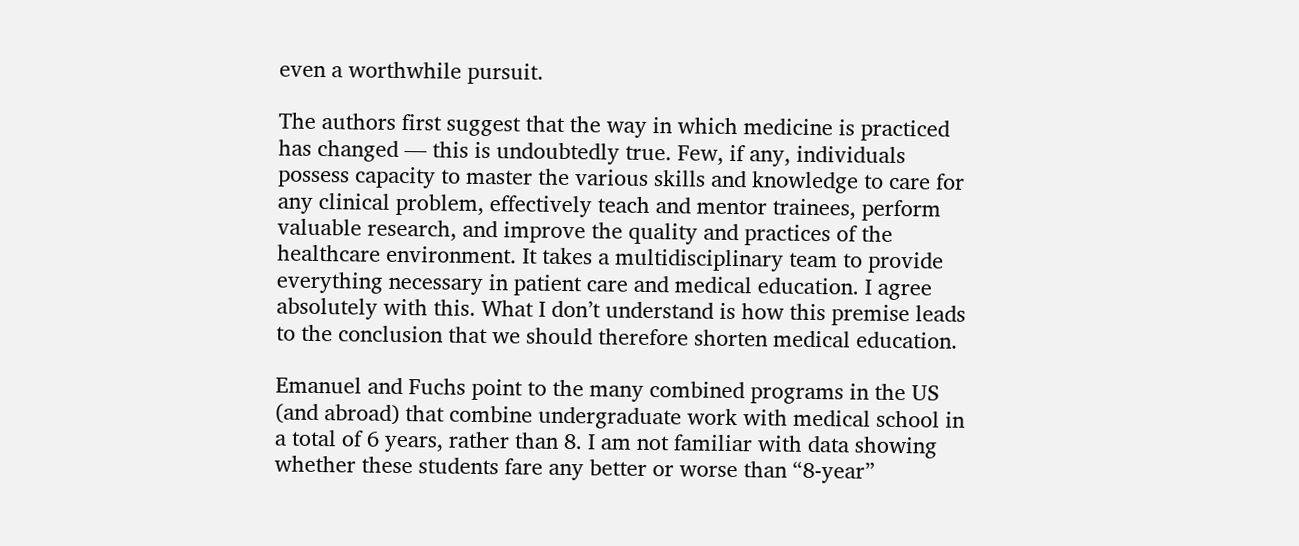even a worthwhile pursuit.

The authors first suggest that the way in which medicine is practiced has changed — this is undoubtedly true. Few, if any, individuals possess capacity to master the various skills and knowledge to care for any clinical problem, effectively teach and mentor trainees, perform valuable research, and improve the quality and practices of the healthcare environment. It takes a multidisciplinary team to provide everything necessary in patient care and medical education. I agree absolutely with this. What I don’t understand is how this premise leads to the conclusion that we should therefore shorten medical education.

Emanuel and Fuchs point to the many combined programs in the US (and abroad) that combine undergraduate work with medical school in a total of 6 years, rather than 8. I am not familiar with data showing whether these students fare any better or worse than “8-year”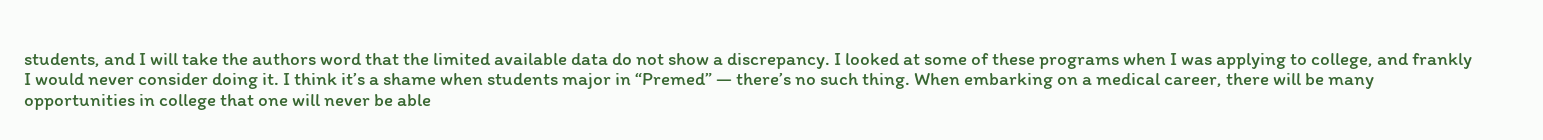students, and I will take the authors word that the limited available data do not show a discrepancy. I looked at some of these programs when I was applying to college, and frankly I would never consider doing it. I think it’s a shame when students major in “Premed” — there’s no such thing. When embarking on a medical career, there will be many opportunities in college that one will never be able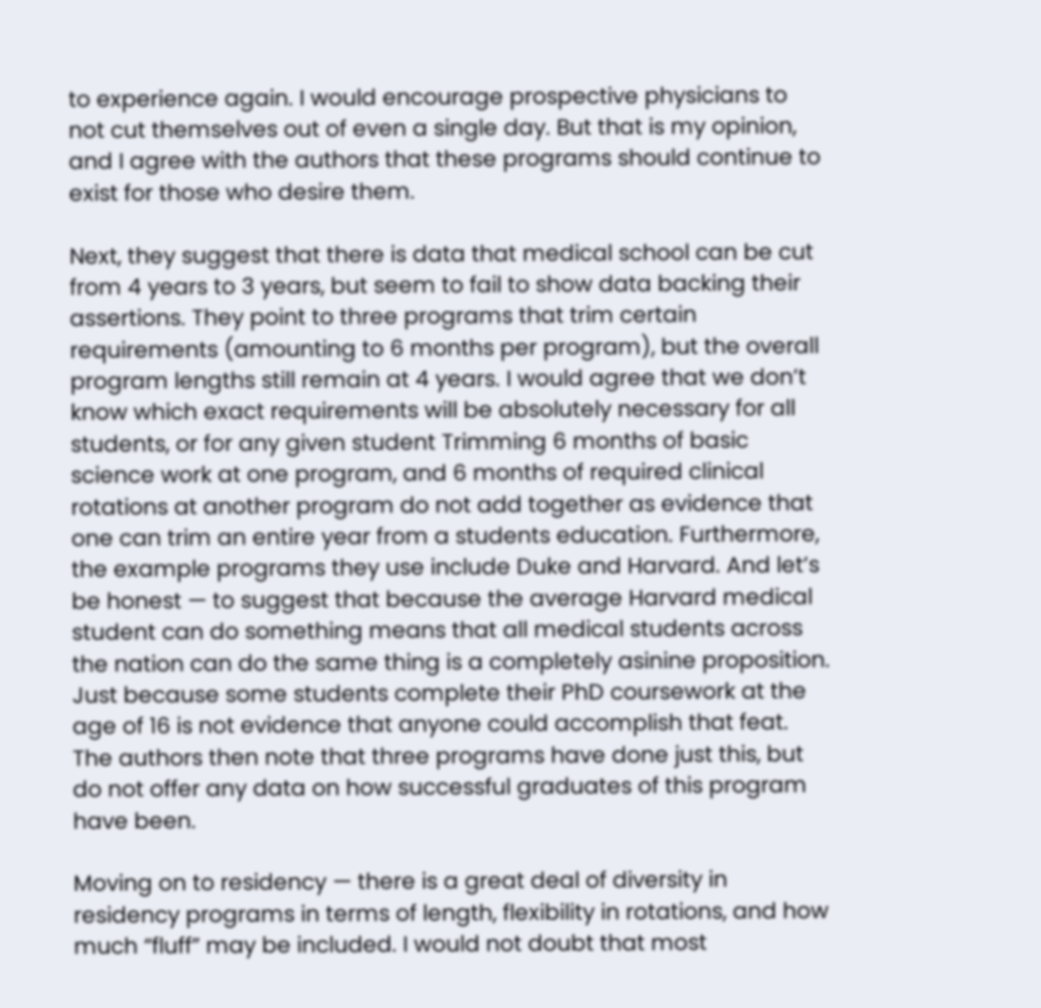to experience again. I would encourage prospective physicians to not cut themselves out of even a single day. But that is my opinion, and I agree with the authors that these programs should continue to exist for those who desire them.

Next, they suggest that there is data that medical school can be cut from 4 years to 3 years, but seem to fail to show data backing their assertions. They point to three programs that trim certain requirements (amounting to 6 months per program), but the overall program lengths still remain at 4 years. I would agree that we don’t know which exact requirements will be absolutely necessary for all students, or for any given student Trimming 6 months of basic science work at one program, and 6 months of required clinical rotations at another program do not add together as evidence that one can trim an entire year from a students education. Furthermore, the example programs they use include Duke and Harvard. And let’s be honest — to suggest that because the average Harvard medical student can do something means that all medical students across the nation can do the same thing is a completely asinine proposition. Just because some students complete their PhD coursework at the age of 16 is not evidence that anyone could accomplish that feat. The authors then note that three programs have done just this, but do not offer any data on how successful graduates of this program have been.

Moving on to residency — there is a great deal of diversity in residency programs in terms of length, flexibility in rotations, and how much “fluff” may be included. I would not doubt that most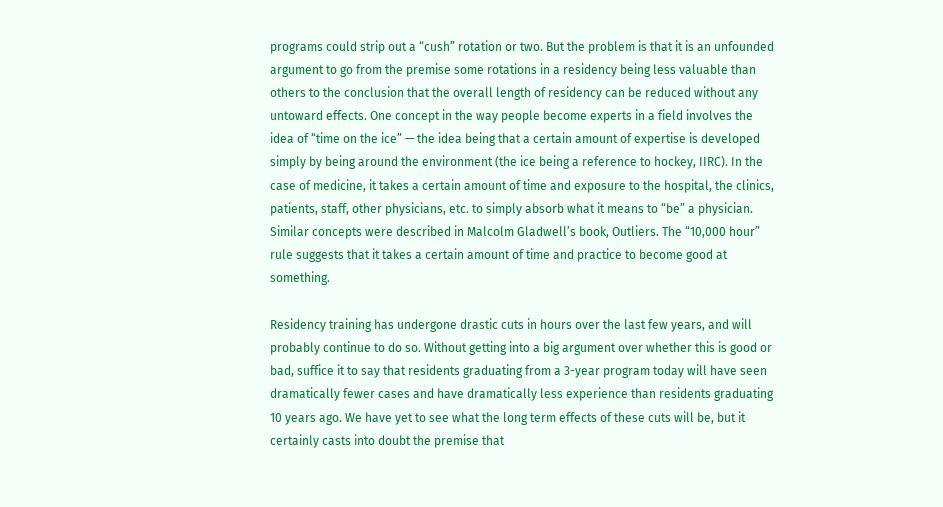programs could strip out a “cush” rotation or two. But the problem is that it is an unfounded argument to go from the premise some rotations in a residency being less valuable than others to the conclusion that the overall length of residency can be reduced without any untoward effects. One concept in the way people become experts in a field involves the idea of “time on the ice” — the idea being that a certain amount of expertise is developed simply by being around the environment (the ice being a reference to hockey, IIRC). In the case of medicine, it takes a certain amount of time and exposure to the hospital, the clinics, patients, staff, other physicians, etc. to simply absorb what it means to “be” a physician. Similar concepts were described in Malcolm Gladwell’s book, Outliers. The “10,000 hour” rule suggests that it takes a certain amount of time and practice to become good at something.

Residency training has undergone drastic cuts in hours over the last few years, and will probably continue to do so. Without getting into a big argument over whether this is good or bad, suffice it to say that residents graduating from a 3-year program today will have seen dramatically fewer cases and have dramatically less experience than residents graduating 10 years ago. We have yet to see what the long term effects of these cuts will be, but it certainly casts into doubt the premise that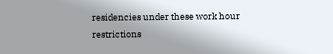residencies under these work hour restrictions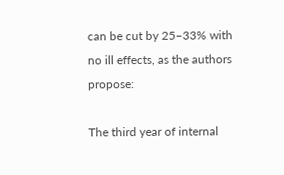can be cut by 25–33% with no ill effects, as the authors propose:

The third year of internal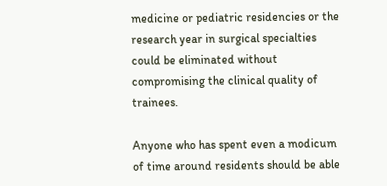medicine or pediatric residencies or the research year in surgical specialties could be eliminated without compromising the clinical quality of trainees.

Anyone who has spent even a modicum of time around residents should be able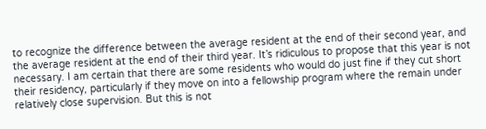to recognize the difference between the average resident at the end of their second year, and the average resident at the end of their third year. It’s ridiculous to propose that this year is not necessary. I am certain that there are some residents who would do just fine if they cut short their residency, particularly if they move on into a fellowship program where the remain under relatively close supervision. But this is not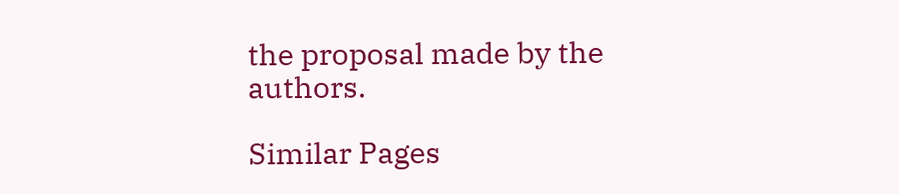the proposal made by the authors.

Similar Pages